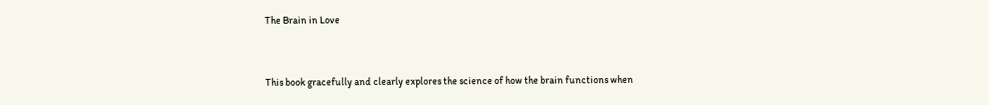The Brain in Love


This book gracefully and clearly explores the science of how the brain functions when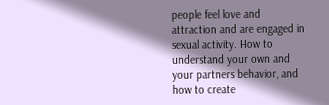people feel love and attraction and are engaged in sexual activity. How to understand your own and your partners behavior, and how to create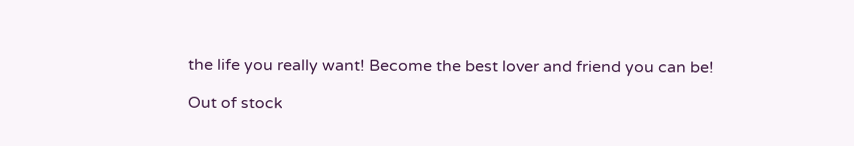the life you really want! Become the best lover and friend you can be!

Out of stock